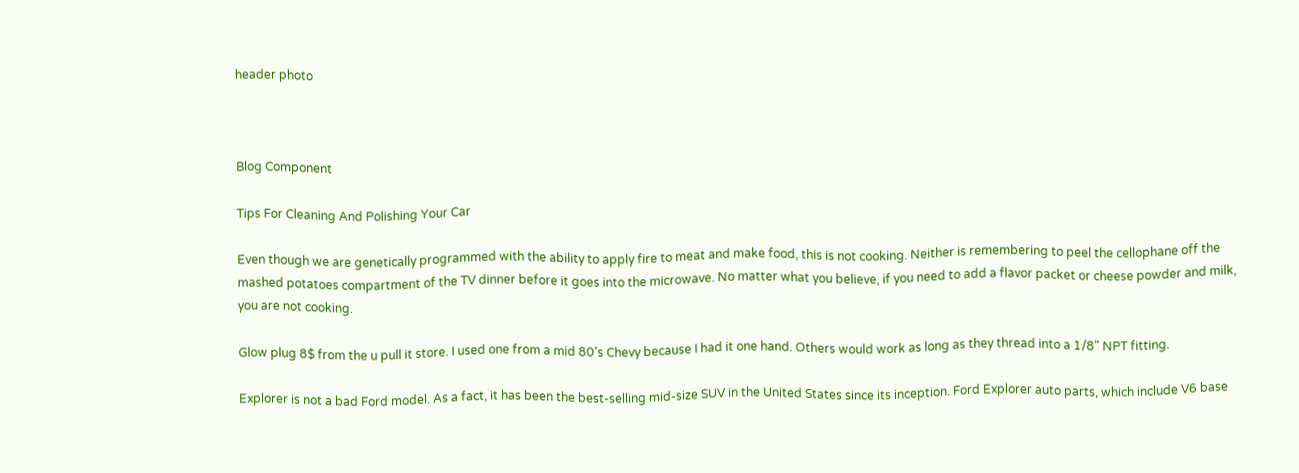header photo



Blog Component

Tips For Cleaning And Polishing Your Car

Even though we are genetically programmed with the ability to apply fire to meat and make food, this is not cooking. Neither is remembering to peel the cellophane off the mashed potatoes compartment of the TV dinner before it goes into the microwave. No matter what you believe, if you need to add a flavor packet or cheese powder and milk, you are not cooking.

Glow plug 8$ from the u pull it store. I used one from a mid 80's Chevy because I had it one hand. Others would work as long as they thread into a 1/8" NPT fitting.

Explorer is not a bad Ford model. As a fact, it has been the best-selling mid-size SUV in the United States since its inception. Ford Explorer auto parts, which include V6 base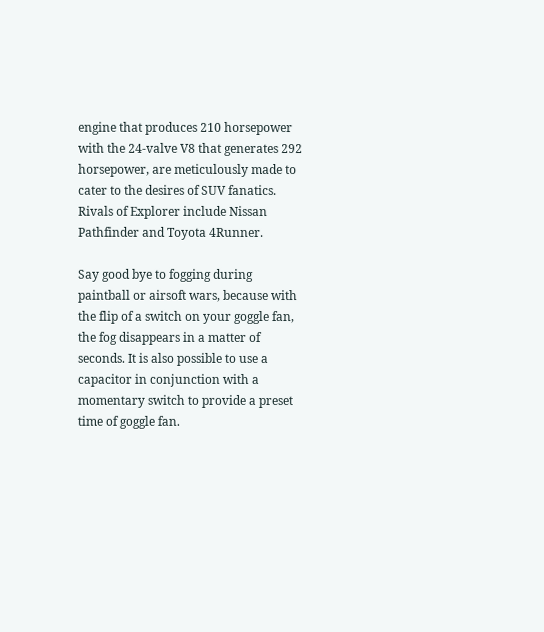engine that produces 210 horsepower with the 24-valve V8 that generates 292 horsepower, are meticulously made to cater to the desires of SUV fanatics. Rivals of Explorer include Nissan Pathfinder and Toyota 4Runner.

Say good bye to fogging during paintball or airsoft wars, because with the flip of a switch on your goggle fan, the fog disappears in a matter of seconds. It is also possible to use a capacitor in conjunction with a momentary switch to provide a preset time of goggle fan.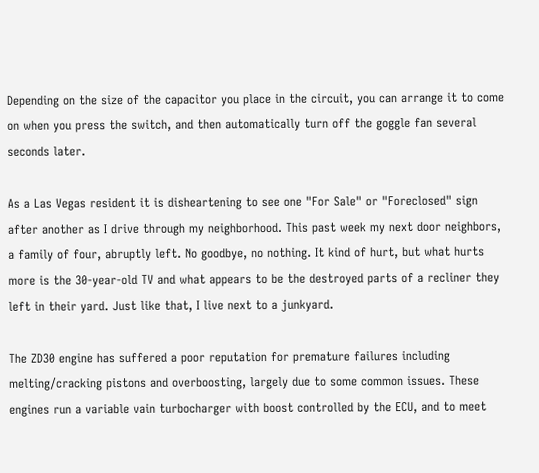Depending on the size of the capacitor you place in the circuit, you can arrange it to come on when you press the switch, and then automatically turn off the goggle fan several seconds later.

As a Las Vegas resident it is disheartening to see one "For Sale" or "Foreclosed" sign after another as I drive through my neighborhood. This past week my next door neighbors, a family of four, abruptly left. No goodbye, no nothing. It kind of hurt, but what hurts more is the 30-year-old TV and what appears to be the destroyed parts of a recliner they left in their yard. Just like that, I live next to a junkyard.

The ZD30 engine has suffered a poor reputation for premature failures including melting/cracking pistons and overboosting, largely due to some common issues. These engines run a variable vain turbocharger with boost controlled by the ECU, and to meet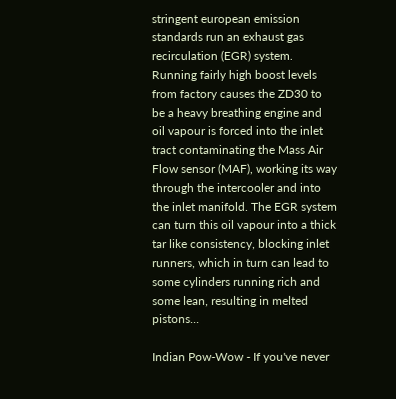stringent european emission standards run an exhaust gas recirculation (EGR) system. Running fairly high boost levels from factory causes the ZD30 to be a heavy breathing engine and oil vapour is forced into the inlet tract contaminating the Mass Air Flow sensor (MAF), working its way through the intercooler and into the inlet manifold. The EGR system can turn this oil vapour into a thick tar like consistency, blocking inlet runners, which in turn can lead to some cylinders running rich and some lean, resulting in melted pistons...

Indian Pow-Wow - If you've never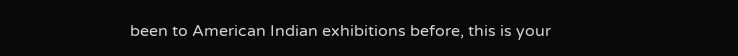been to American Indian exhibitions before, this is your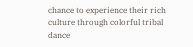chance to experience their rich culture through colorful tribal dance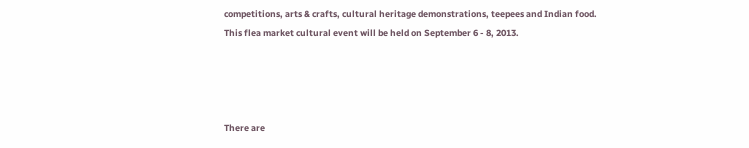competitions, arts & crafts, cultural heritage demonstrations, teepees and Indian food. This flea market cultural event will be held on September 6 - 8, 2013.




There are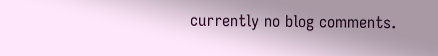currently no blog comments.